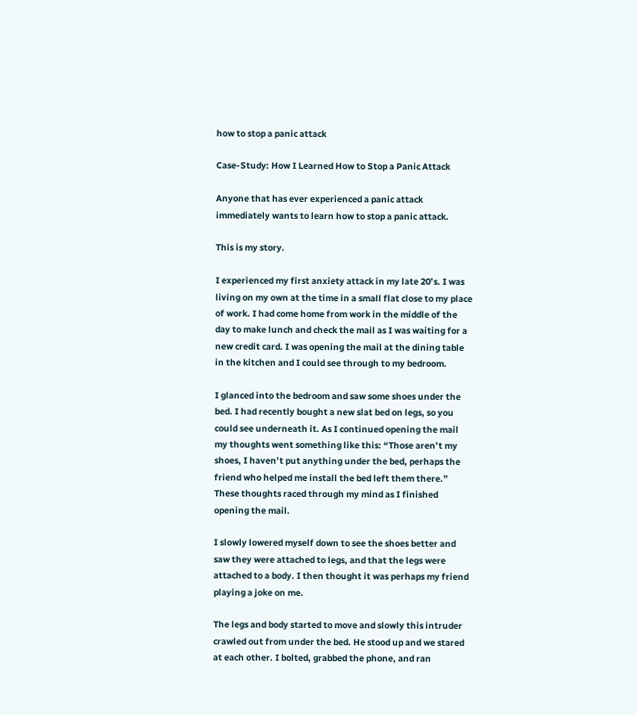how to stop a panic attack

Case-Study: How I Learned How to Stop a Panic Attack

Anyone that has ever experienced a panic attack immediately wants to learn how to stop a panic attack.

This is my story.

I experienced my first anxiety attack in my late 20’s. I was living on my own at the time in a small flat close to my place of work. I had come home from work in the middle of the day to make lunch and check the mail as I was waiting for a new credit card. I was opening the mail at the dining table in the kitchen and I could see through to my bedroom.

I glanced into the bedroom and saw some shoes under the bed. I had recently bought a new slat bed on legs, so you could see underneath it. As I continued opening the mail my thoughts went something like this: “Those aren’t my shoes, I haven’t put anything under the bed, perhaps the friend who helped me install the bed left them there.” These thoughts raced through my mind as I finished opening the mail.

I slowly lowered myself down to see the shoes better and saw they were attached to legs, and that the legs were attached to a body. I then thought it was perhaps my friend playing a joke on me.

The legs and body started to move and slowly this intruder crawled out from under the bed. He stood up and we stared at each other. I bolted, grabbed the phone, and ran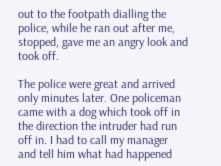out to the footpath dialling the police, while he ran out after me, stopped, gave me an angry look and took off.

The police were great and arrived only minutes later. One policeman came with a dog which took off in the direction the intruder had run off in. I had to call my manager and tell him what had happened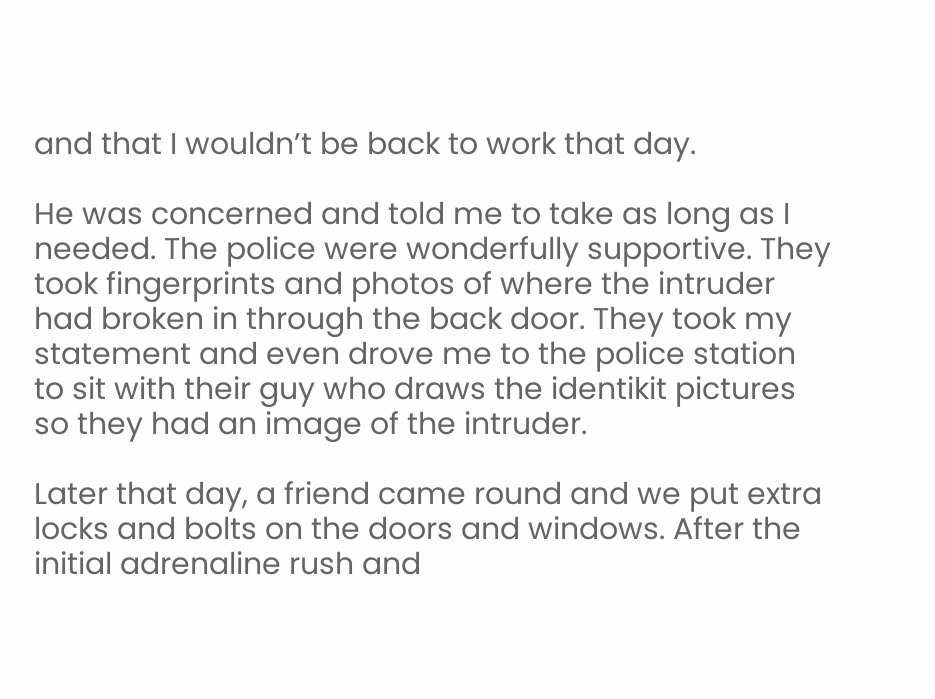and that I wouldn’t be back to work that day.

He was concerned and told me to take as long as I needed. The police were wonderfully supportive. They took fingerprints and photos of where the intruder had broken in through the back door. They took my statement and even drove me to the police station to sit with their guy who draws the identikit pictures so they had an image of the intruder.

Later that day, a friend came round and we put extra locks and bolts on the doors and windows. After the initial adrenaline rush and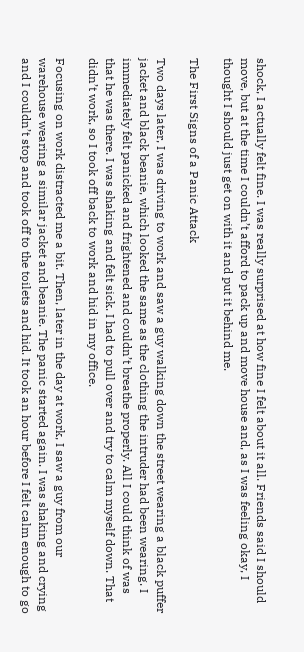shock, I actually felt fine. I was really surprised at how fine I felt about it all. Friends said I should move, but at the time I couldn’t afford to pack up and move house and, as I was feeling okay, I thought I should just get on with it and put it behind me.

The First Signs of a Panic Attack

Two days later, I was driving to work and saw a guy walking down the street wearing a black puffer jacket and black beanie, which looked the same as the clothing the intruder had been wearing. I immediately felt panicked and frightened and couldn’t breathe properly. All I could think of was that he was there. I was shaking and felt sick. I had to pull over and try to calm myself down. That didn’t work, so I took off back to work and hid in my office.

Focusing on work distracted me a bit. Then, later in the day at work, I saw a guy from our warehouse wearing a similar jacket and beanie. The panic started again. I was shaking and crying and I couldn’t stop and took off to the toilets and hid. It took an hour before I felt calm enough to go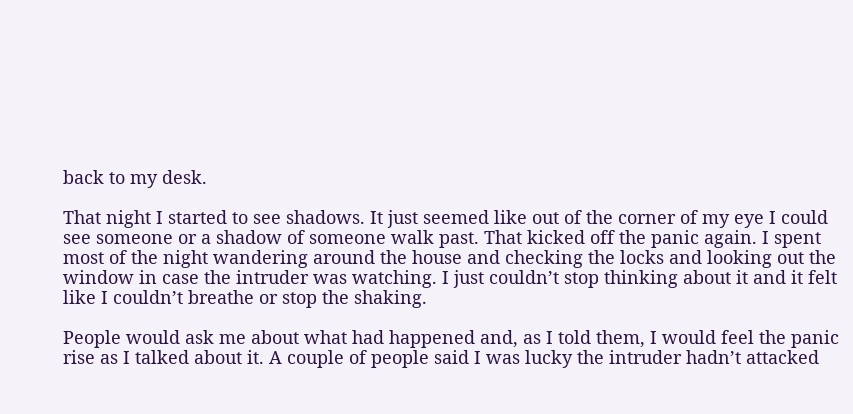back to my desk.

That night I started to see shadows. It just seemed like out of the corner of my eye I could see someone or a shadow of someone walk past. That kicked off the panic again. I spent most of the night wandering around the house and checking the locks and looking out the window in case the intruder was watching. I just couldn’t stop thinking about it and it felt like I couldn’t breathe or stop the shaking.

People would ask me about what had happened and, as I told them, I would feel the panic rise as I talked about it. A couple of people said I was lucky the intruder hadn’t attacked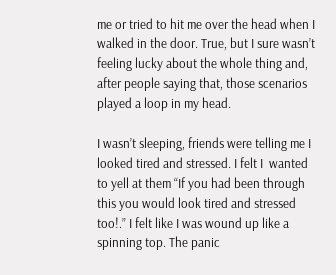me or tried to hit me over the head when I walked in the door. True, but I sure wasn’t feeling lucky about the whole thing and, after people saying that, those scenarios played a loop in my head.

I wasn’t sleeping, friends were telling me I looked tired and stressed. I felt I  wanted to yell at them “If you had been through this you would look tired and stressed too!.” I felt like I was wound up like a spinning top. The panic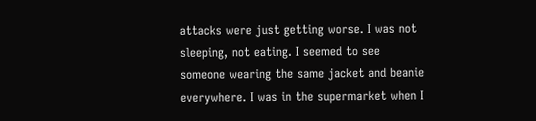attacks were just getting worse. I was not sleeping, not eating. I seemed to see someone wearing the same jacket and beanie everywhere. I was in the supermarket when I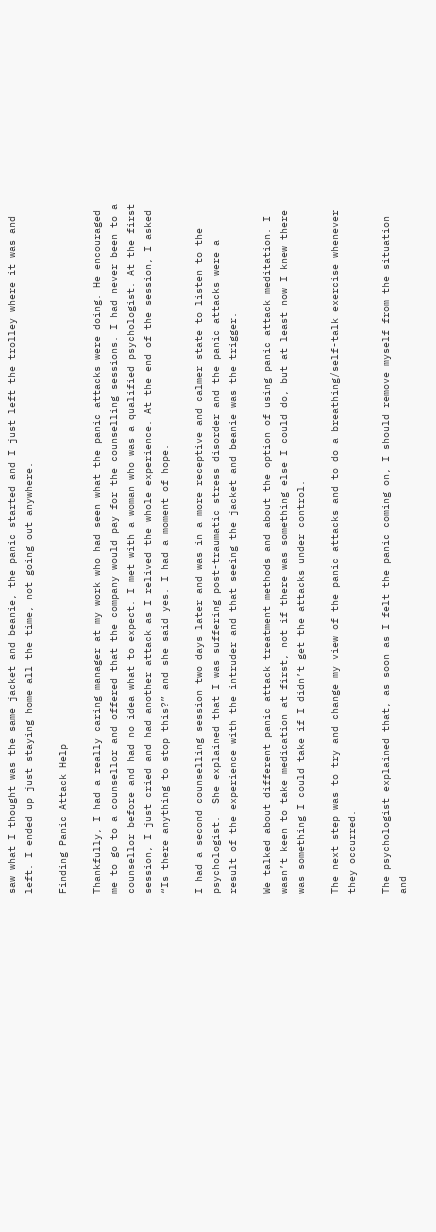saw what I thought was the same jacket and beanie, the panic started and I just left the trolley where it was and left. I ended up just staying home all the time, not going out anywhere.

Finding Panic Attack Help

Thankfully, I had a really caring manager at my work who had seen what the panic attacks were doing. He encouraged me to go to a counsellor and offered that the company would pay for the counselling sessions. I had never been to a counsellor before and had no idea what to expect. I met with a woman who was a qualified psychologist. At the first session, I just cried and had another attack as I relived the whole experience. At the end of the session, I asked “Is there anything to stop this?” and she said yes. I had a moment of hope.

I had a second counselling session two days later and was in a more receptive and calmer state to listen to the psychologist.  She explained that I was suffering post-traumatic stress disorder and the panic attacks were a result of the experience with the intruder and that seeing the jacket and beanie was the trigger.

We talked about different panic attack treatment methods and about the option of using panic attack meditation. I wasn’t keen to take medication at first, not if there was something else I could do, but at least now I knew there was something I could take if I didn’t get the attacks under control.

The next step was to try and change my view of the panic attacks and to do a breathing/self-talk exercise whenever they occurred.

The psychologist explained that, as soon as I felt the panic coming on, I should remove myself from the situation and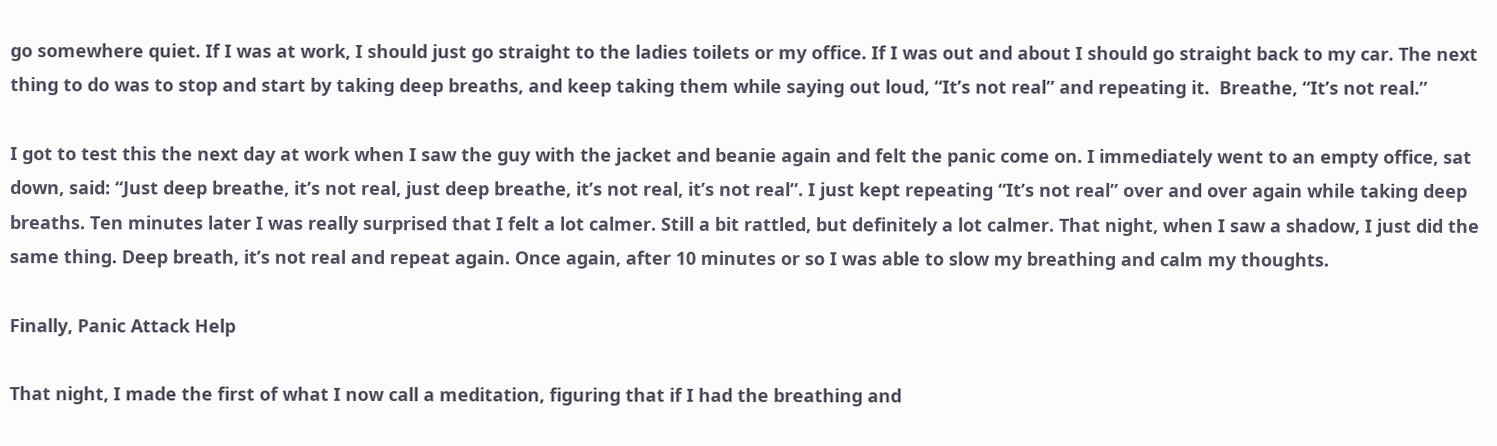go somewhere quiet. If I was at work, I should just go straight to the ladies toilets or my office. If I was out and about I should go straight back to my car. The next thing to do was to stop and start by taking deep breaths, and keep taking them while saying out loud, “It’s not real” and repeating it.  Breathe, “It’s not real.”

I got to test this the next day at work when I saw the guy with the jacket and beanie again and felt the panic come on. I immediately went to an empty office, sat down, said: “Just deep breathe, it’s not real, just deep breathe, it’s not real, it’s not real”. I just kept repeating “It’s not real” over and over again while taking deep breaths. Ten minutes later I was really surprised that I felt a lot calmer. Still a bit rattled, but definitely a lot calmer. That night, when I saw a shadow, I just did the same thing. Deep breath, it’s not real and repeat again. Once again, after 10 minutes or so I was able to slow my breathing and calm my thoughts.

Finally, Panic Attack Help

That night, I made the first of what I now call a meditation, figuring that if I had the breathing and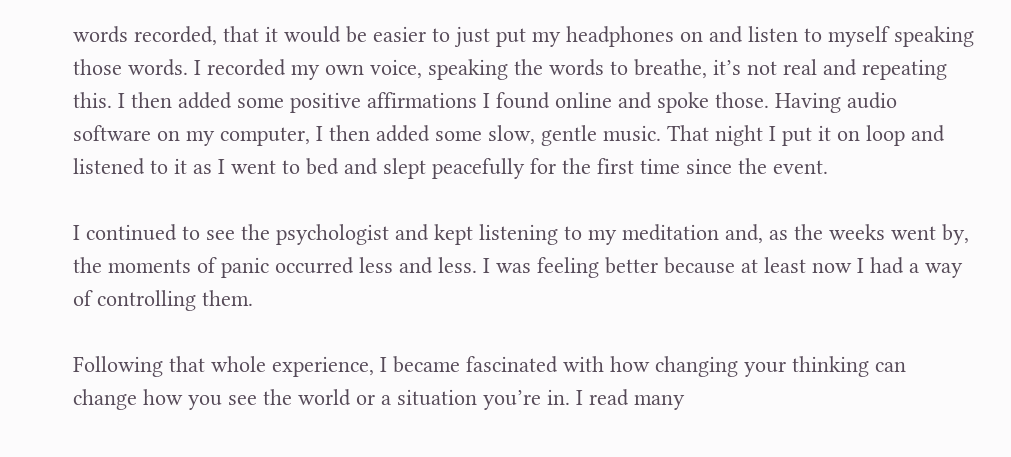words recorded, that it would be easier to just put my headphones on and listen to myself speaking those words. I recorded my own voice, speaking the words to breathe, it’s not real and repeating this. I then added some positive affirmations I found online and spoke those. Having audio software on my computer, I then added some slow, gentle music. That night I put it on loop and listened to it as I went to bed and slept peacefully for the first time since the event.

I continued to see the psychologist and kept listening to my meditation and, as the weeks went by, the moments of panic occurred less and less. I was feeling better because at least now I had a way of controlling them.

Following that whole experience, I became fascinated with how changing your thinking can change how you see the world or a situation you’re in. I read many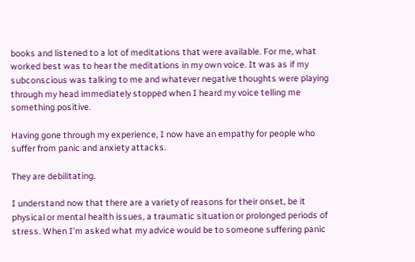books and listened to a lot of meditations that were available. For me, what worked best was to hear the meditations in my own voice. It was as if my subconscious was talking to me and whatever negative thoughts were playing through my head immediately stopped when I heard my voice telling me something positive.

Having gone through my experience, I now have an empathy for people who suffer from panic and anxiety attacks.

They are debilitating.

I understand now that there are a variety of reasons for their onset, be it physical or mental health issues, a traumatic situation or prolonged periods of stress. When I’m asked what my advice would be to someone suffering panic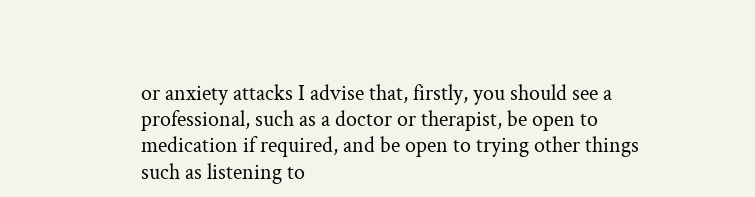or anxiety attacks I advise that, firstly, you should see a professional, such as a doctor or therapist, be open to medication if required, and be open to trying other things such as listening to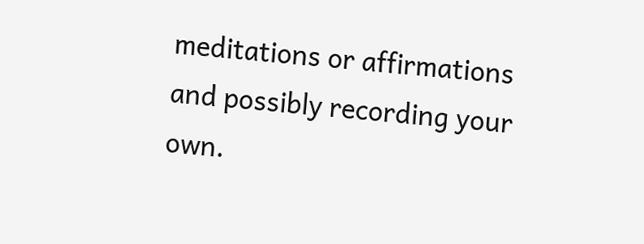meditations or affirmations and possibly recording your own.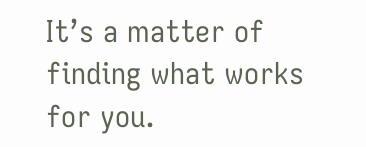It’s a matter of finding what works for you.